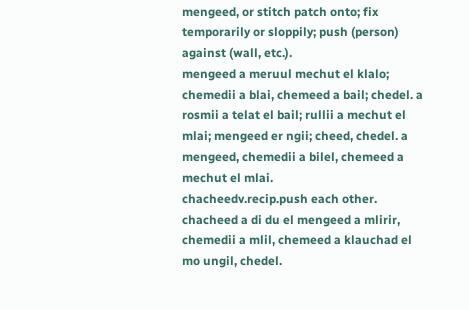mengeed, or stitch patch onto; fix temporarily or sloppily; push (person) against (wall, etc.).
mengeed a meruul mechut el klalo; chemedii a blai, chemeed a bail; chedel. a rosmii a telat el bail; rullii a mechut el mlai; mengeed er ngii; cheed, chedel. a mengeed, chemedii a bilel, chemeed a mechut el mlai.
chacheedv.recip.push each other.
chacheed a di du el mengeed a mlirir, chemedii a mlil, chemeed a klauchad el mo ungil, chedel.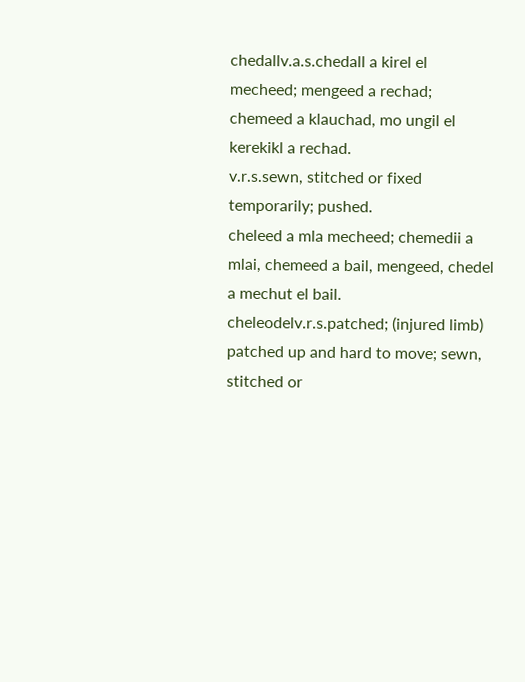chedallv.a.s.chedall a kirel el mecheed; mengeed a rechad; chemeed a klauchad, mo ungil el kerekikl a rechad.
v.r.s.sewn, stitched or fixed temporarily; pushed.
cheleed a mla mecheed; chemedii a mlai, chemeed a bail, mengeed, chedel a mechut el bail.
cheleodelv.r.s.patched; (injured limb) patched up and hard to move; sewn, stitched or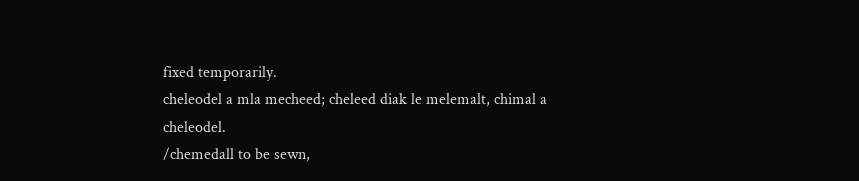fixed temporarily.
cheleodel a mla mecheed; cheleed diak le melemalt, chimal a cheleodel.
/chemedall to be sewn,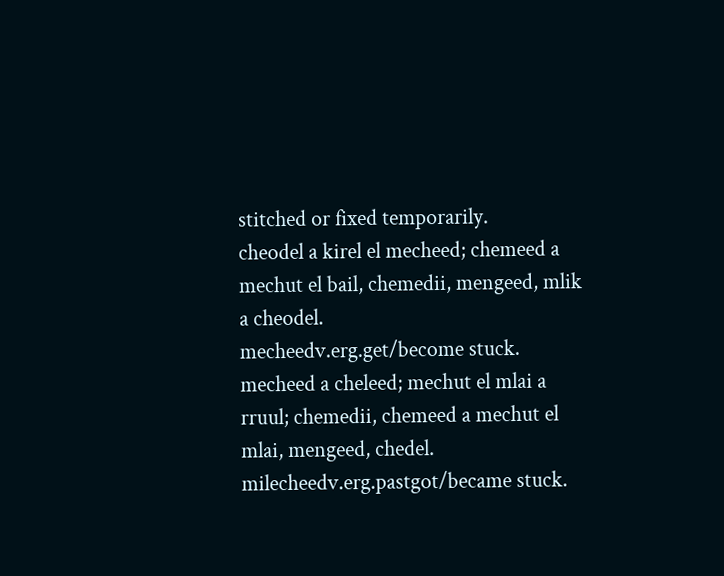stitched or fixed temporarily.
cheodel a kirel el mecheed; chemeed a mechut el bail, chemedii, mengeed, mlik a cheodel.
mecheedv.erg.get/become stuck.
mecheed a cheleed; mechut el mlai a rruul; chemedii, chemeed a mechut el mlai, mengeed, chedel.
milecheedv.erg.pastgot/became stuck.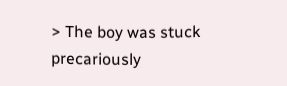> The boy was stuck precariously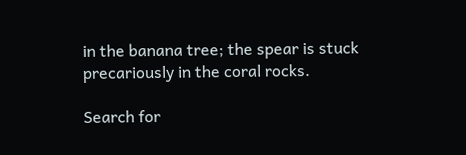in the banana tree; the spear is stuck precariously in the coral rocks.

Search for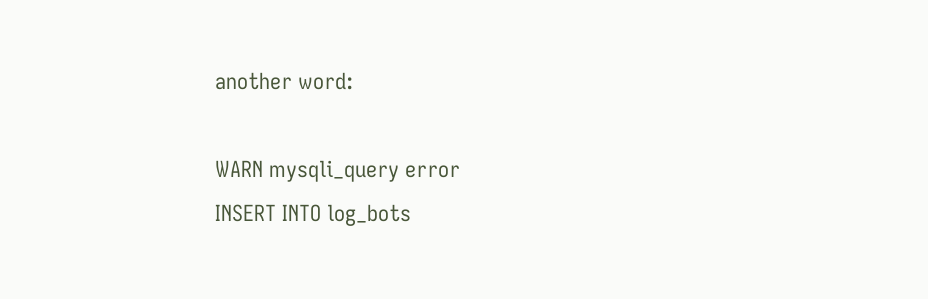another word:

WARN mysqli_query error
INSERT INTO log_bots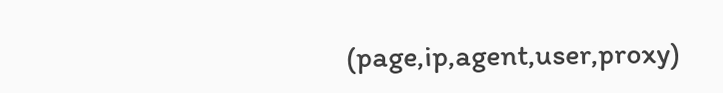(page,ip,agent,user,proxy)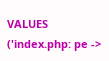VALUES ('index.php: pe ->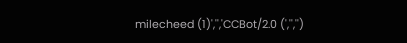milecheed (1)','','CCBot/2.0 (','','')